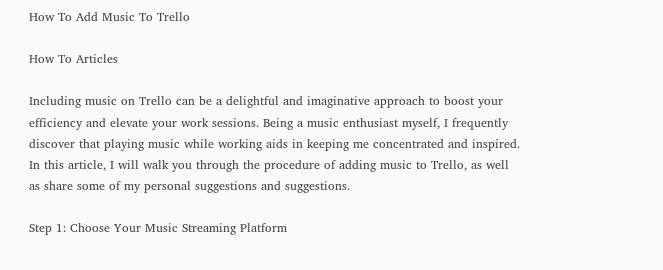How To Add Music To Trello

How To Articles

Including music on Trello can be a delightful and imaginative approach to boost your efficiency and elevate your work sessions. Being a music enthusiast myself, I frequently discover that playing music while working aids in keeping me concentrated and inspired. In this article, I will walk you through the procedure of adding music to Trello, as well as share some of my personal suggestions and suggestions.

Step 1: Choose Your Music Streaming Platform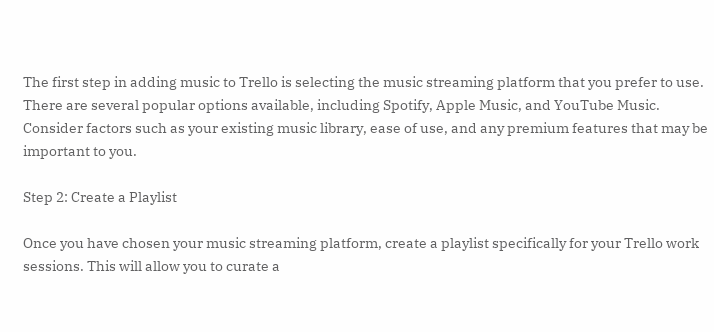The first step in adding music to Trello is selecting the music streaming platform that you prefer to use. There are several popular options available, including Spotify, Apple Music, and YouTube Music. Consider factors such as your existing music library, ease of use, and any premium features that may be important to you.

Step 2: Create a Playlist

Once you have chosen your music streaming platform, create a playlist specifically for your Trello work sessions. This will allow you to curate a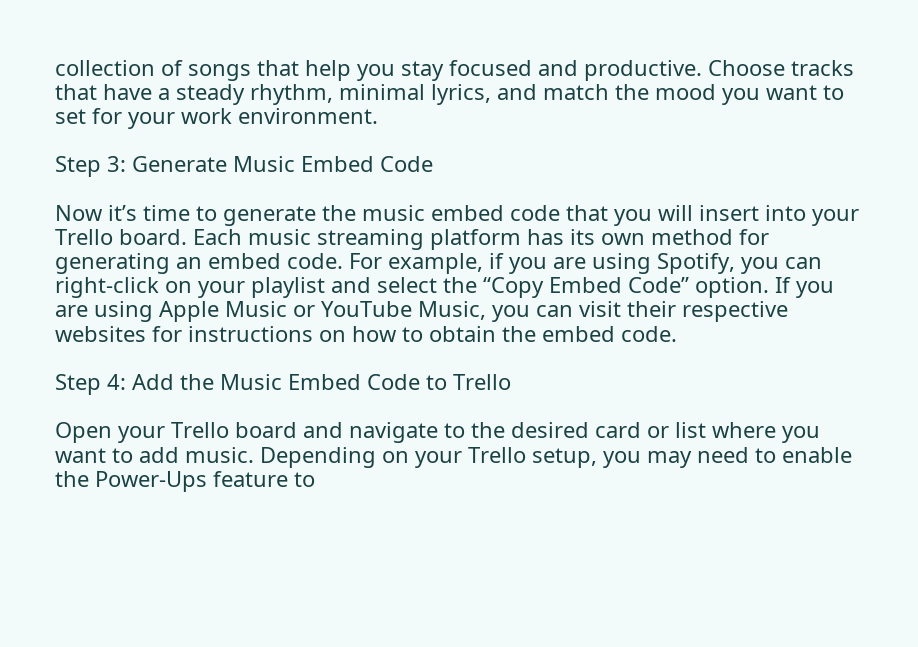collection of songs that help you stay focused and productive. Choose tracks that have a steady rhythm, minimal lyrics, and match the mood you want to set for your work environment.

Step 3: Generate Music Embed Code

Now it’s time to generate the music embed code that you will insert into your Trello board. Each music streaming platform has its own method for generating an embed code. For example, if you are using Spotify, you can right-click on your playlist and select the “Copy Embed Code” option. If you are using Apple Music or YouTube Music, you can visit their respective websites for instructions on how to obtain the embed code.

Step 4: Add the Music Embed Code to Trello

Open your Trello board and navigate to the desired card or list where you want to add music. Depending on your Trello setup, you may need to enable the Power-Ups feature to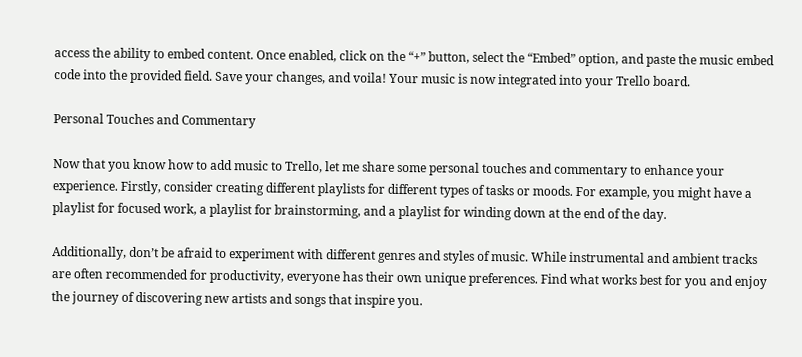access the ability to embed content. Once enabled, click on the “+” button, select the “Embed” option, and paste the music embed code into the provided field. Save your changes, and voila! Your music is now integrated into your Trello board.

Personal Touches and Commentary

Now that you know how to add music to Trello, let me share some personal touches and commentary to enhance your experience. Firstly, consider creating different playlists for different types of tasks or moods. For example, you might have a playlist for focused work, a playlist for brainstorming, and a playlist for winding down at the end of the day.

Additionally, don’t be afraid to experiment with different genres and styles of music. While instrumental and ambient tracks are often recommended for productivity, everyone has their own unique preferences. Find what works best for you and enjoy the journey of discovering new artists and songs that inspire you.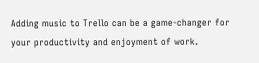Adding music to Trello can be a game-changer for your productivity and enjoyment of work.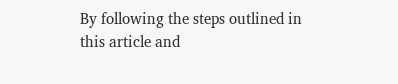By following the steps outlined in this article and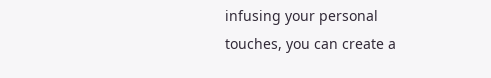infusing your personal touches, you can create a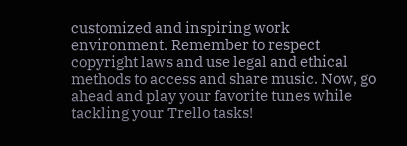customized and inspiring work environment. Remember to respect copyright laws and use legal and ethical methods to access and share music. Now, go ahead and play your favorite tunes while tackling your Trello tasks!